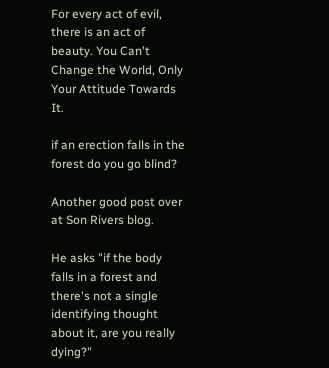For every act of evil, there is an act of beauty. You Can't Change the World, Only Your Attitude Towards It.

if an erection falls in the forest do you go blind?

Another good post over at Son Rivers blog.

He asks "if the body falls in a forest and there's not a single identifying thought about it, are you really dying?"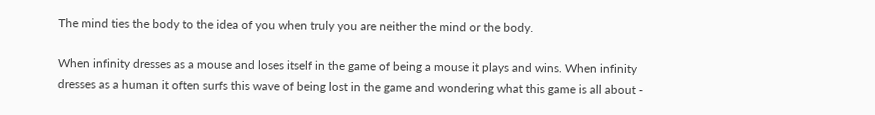The mind ties the body to the idea of you when truly you are neither the mind or the body.

When infinity dresses as a mouse and loses itself in the game of being a mouse it plays and wins. When infinity dresses as a human it often surfs this wave of being lost in the game and wondering what this game is all about -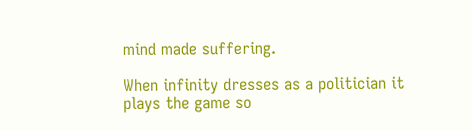mind made suffering.

When infinity dresses as a politician it plays the game so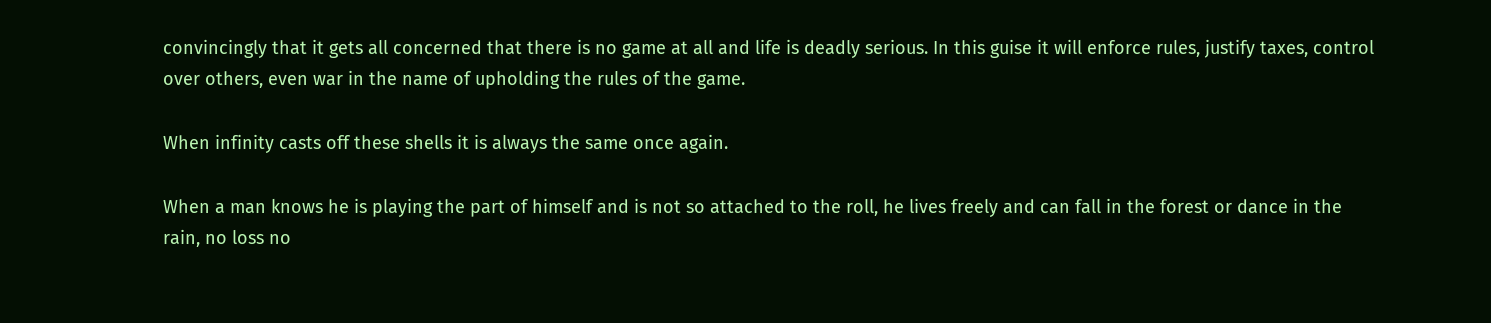convincingly that it gets all concerned that there is no game at all and life is deadly serious. In this guise it will enforce rules, justify taxes, control over others, even war in the name of upholding the rules of the game.

When infinity casts off these shells it is always the same once again.

When a man knows he is playing the part of himself and is not so attached to the roll, he lives freely and can fall in the forest or dance in the rain, no loss no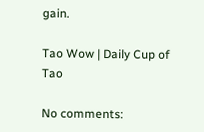gain.

Tao Wow | Daily Cup of Tao

No comments: